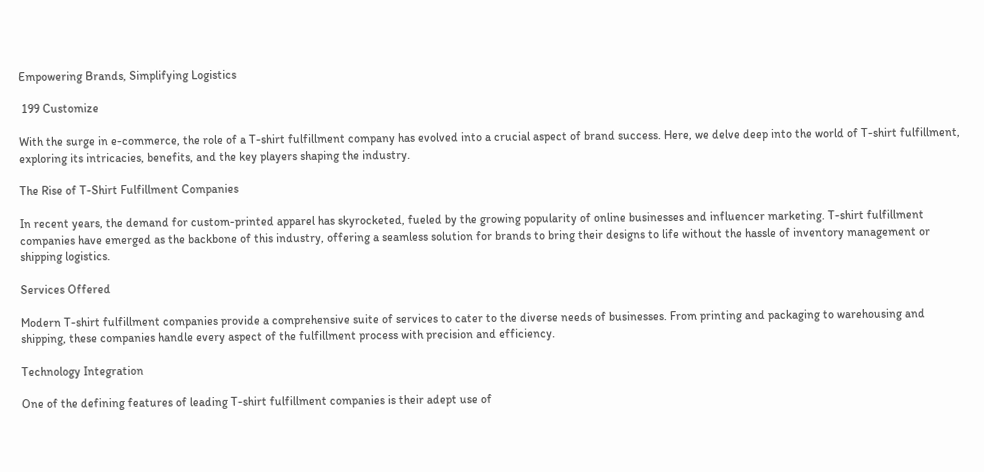Empowering Brands, Simplifying Logistics

 199 Customize

With the surge in e-commerce, the role of a T-shirt fulfillment company has evolved into a crucial aspect of brand success. Here, we delve deep into the world of T-shirt fulfillment, exploring its intricacies, benefits, and the key players shaping the industry.

The Rise of T-Shirt Fulfillment Companies

In recent years, the demand for custom-printed apparel has skyrocketed, fueled by the growing popularity of online businesses and influencer marketing. T-shirt fulfillment companies have emerged as the backbone of this industry, offering a seamless solution for brands to bring their designs to life without the hassle of inventory management or shipping logistics.

Services Offered

Modern T-shirt fulfillment companies provide a comprehensive suite of services to cater to the diverse needs of businesses. From printing and packaging to warehousing and shipping, these companies handle every aspect of the fulfillment process with precision and efficiency.

Technology Integration

One of the defining features of leading T-shirt fulfillment companies is their adept use of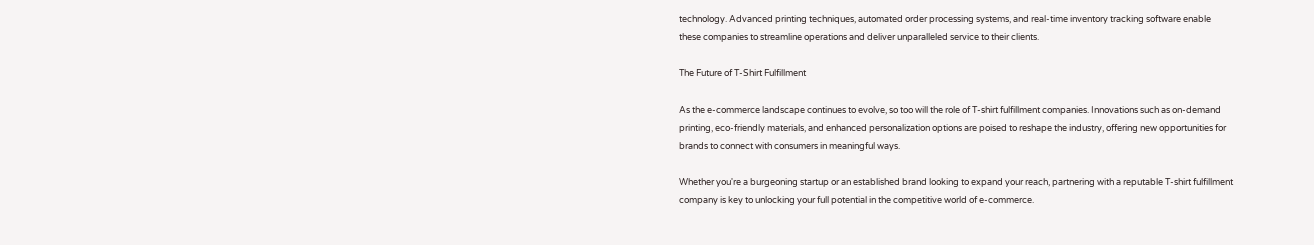technology. Advanced printing techniques, automated order processing systems, and real-time inventory tracking software enable these companies to streamline operations and deliver unparalleled service to their clients.

The Future of T-Shirt Fulfillment

As the e-commerce landscape continues to evolve, so too will the role of T-shirt fulfillment companies. Innovations such as on-demand printing, eco-friendly materials, and enhanced personalization options are poised to reshape the industry, offering new opportunities for brands to connect with consumers in meaningful ways.

Whether you're a burgeoning startup or an established brand looking to expand your reach, partnering with a reputable T-shirt fulfillment company is key to unlocking your full potential in the competitive world of e-commerce.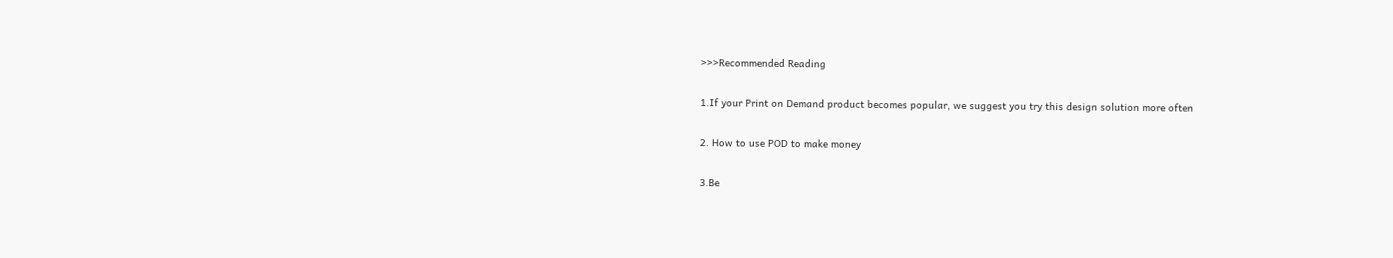>>>Recommended Reading

1.If your Print on Demand product becomes popular, we suggest you try this design solution more often

2. How to use POD to make money

3.Be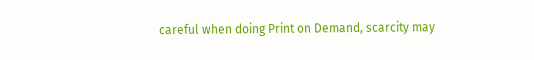careful when doing Print on Demand, scarcity may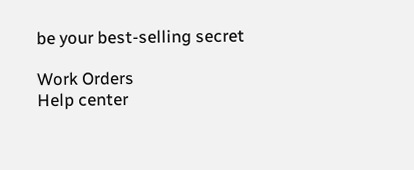be your best-selling secret

Work Orders
Help center